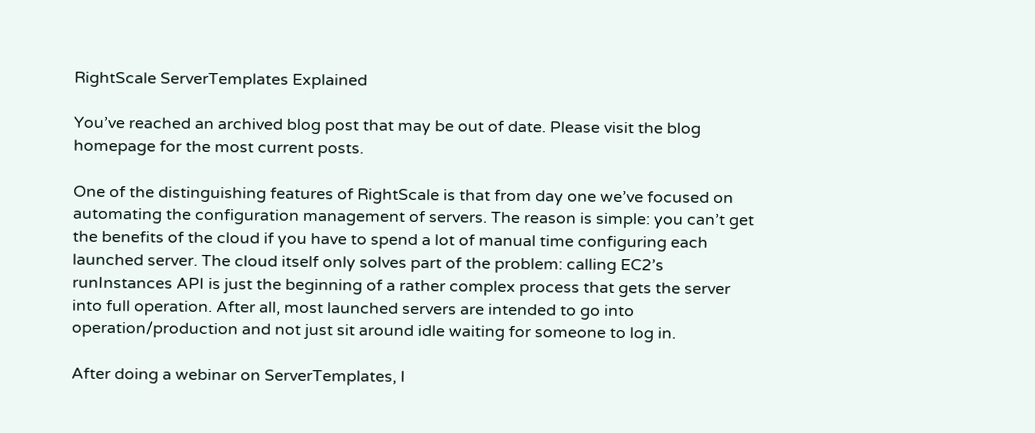RightScale ServerTemplates Explained

You’ve reached an archived blog post that may be out of date. Please visit the blog homepage for the most current posts.

One of the distinguishing features of RightScale is that from day one we’ve focused on automating the configuration management of servers. The reason is simple: you can’t get the benefits of the cloud if you have to spend a lot of manual time configuring each launched server. The cloud itself only solves part of the problem: calling EC2’s runInstances API is just the beginning of a rather complex process that gets the server into full operation. After all, most launched servers are intended to go into operation/production and not just sit around idle waiting for someone to log in.

After doing a webinar on ServerTemplates, I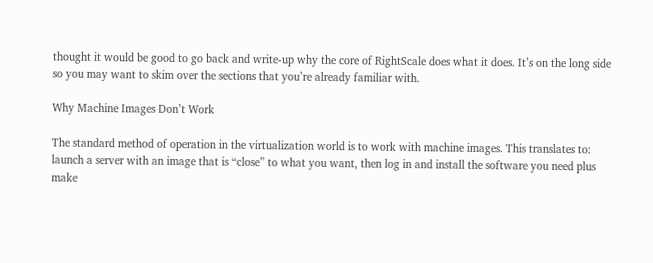thought it would be good to go back and write-up why the core of RightScale does what it does. It’s on the long side so you may want to skim over the sections that you’re already familiar with.

Why Machine Images Don’t Work

The standard method of operation in the virtualization world is to work with machine images. This translates to: launch a server with an image that is “close” to what you want, then log in and install the software you need plus make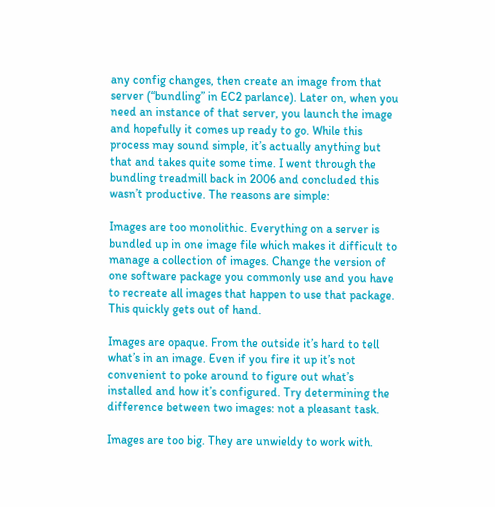any config changes, then create an image from that server (“bundling” in EC2 parlance). Later on, when you need an instance of that server, you launch the image and hopefully it comes up ready to go. While this process may sound simple, it’s actually anything but that and takes quite some time. I went through the bundling treadmill back in 2006 and concluded this wasn’t productive. The reasons are simple:

Images are too monolithic. Everything on a server is bundled up in one image file which makes it difficult to manage a collection of images. Change the version of one software package you commonly use and you have to recreate all images that happen to use that package. This quickly gets out of hand.

Images are opaque. From the outside it’s hard to tell what’s in an image. Even if you fire it up it’s not convenient to poke around to figure out what’s installed and how it’s configured. Try determining the difference between two images: not a pleasant task.

Images are too big. They are unwieldy to work with.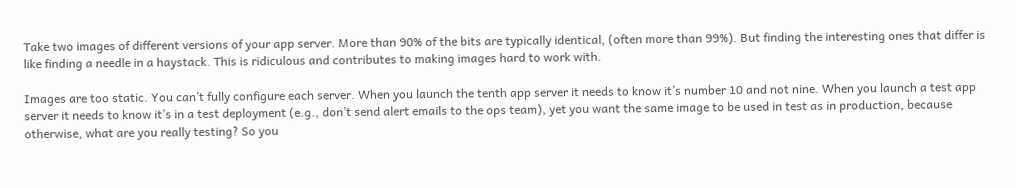Take two images of different versions of your app server. More than 90% of the bits are typically identical, (often more than 99%). But finding the interesting ones that differ is like finding a needle in a haystack. This is ridiculous and contributes to making images hard to work with.

Images are too static. You can’t fully configure each server. When you launch the tenth app server it needs to know it’s number 10 and not nine. When you launch a test app server it needs to know it’s in a test deployment (e.g., don’t send alert emails to the ops team), yet you want the same image to be used in test as in production, because otherwise, what are you really testing? So you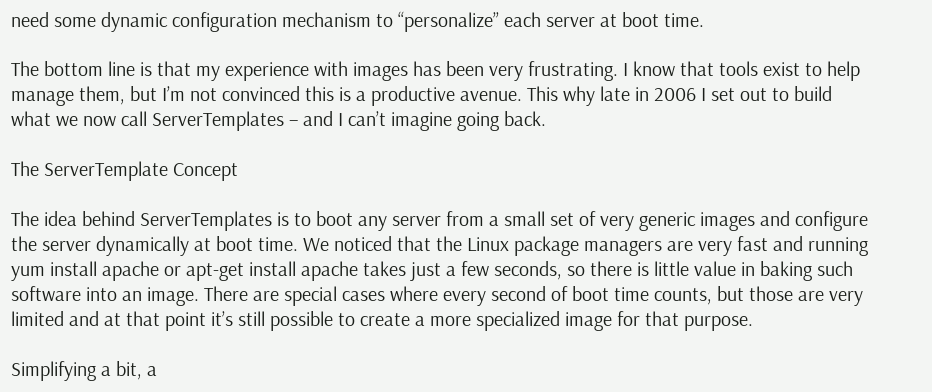need some dynamic configuration mechanism to “personalize” each server at boot time.

The bottom line is that my experience with images has been very frustrating. I know that tools exist to help manage them, but I’m not convinced this is a productive avenue. This why late in 2006 I set out to build what we now call ServerTemplates – and I can’t imagine going back.

The ServerTemplate Concept

The idea behind ServerTemplates is to boot any server from a small set of very generic images and configure the server dynamically at boot time. We noticed that the Linux package managers are very fast and running yum install apache or apt-get install apache takes just a few seconds, so there is little value in baking such software into an image. There are special cases where every second of boot time counts, but those are very limited and at that point it’s still possible to create a more specialized image for that purpose.

Simplifying a bit, a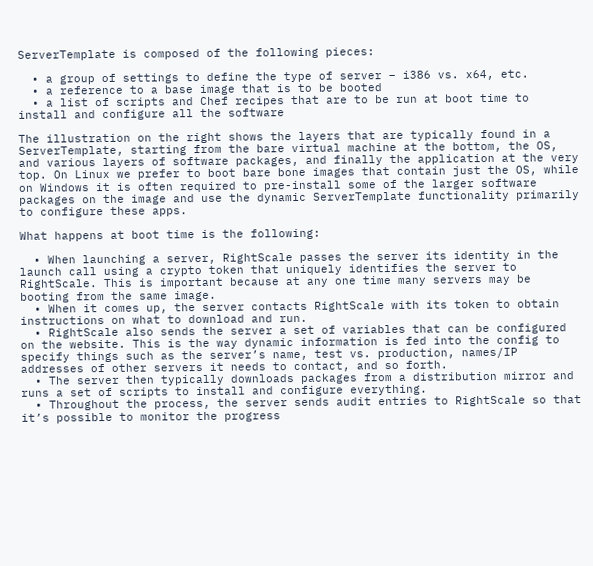ServerTemplate is composed of the following pieces:

  • a group of settings to define the type of server – i386 vs. x64, etc.
  • a reference to a base image that is to be booted
  • a list of scripts and Chef recipes that are to be run at boot time to install and configure all the software

The illustration on the right shows the layers that are typically found in a ServerTemplate, starting from the bare virtual machine at the bottom, the OS, and various layers of software packages, and finally the application at the very top. On Linux we prefer to boot bare bone images that contain just the OS, while on Windows it is often required to pre-install some of the larger software packages on the image and use the dynamic ServerTemplate functionality primarily to configure these apps.

What happens at boot time is the following:

  • When launching a server, RightScale passes the server its identity in the launch call using a crypto token that uniquely identifies the server to RightScale. This is important because at any one time many servers may be booting from the same image.
  • When it comes up, the server contacts RightScale with its token to obtain instructions on what to download and run.
  • RightScale also sends the server a set of variables that can be configured on the website. This is the way dynamic information is fed into the config to specify things such as the server’s name, test vs. production, names/IP addresses of other servers it needs to contact, and so forth.
  • The server then typically downloads packages from a distribution mirror and runs a set of scripts to install and configure everything.
  • Throughout the process, the server sends audit entries to RightScale so that it’s possible to monitor the progress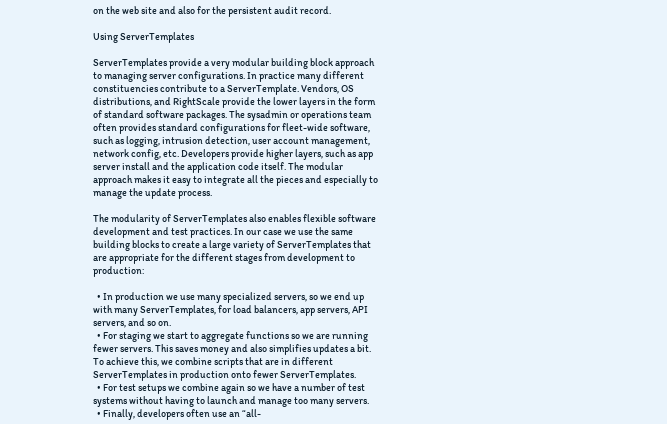on the web site and also for the persistent audit record.

Using ServerTemplates

ServerTemplates provide a very modular building block approach to managing server configurations. In practice many different constituencies contribute to a ServerTemplate. Vendors, OS distributions, and RightScale provide the lower layers in the form of standard software packages. The sysadmin or operations team often provides standard configurations for fleet-wide software, such as logging, intrusion detection, user account management, network config, etc. Developers provide higher layers, such as app server install and the application code itself. The modular approach makes it easy to integrate all the pieces and especially to manage the update process.

The modularity of ServerTemplates also enables flexible software development and test practices. In our case we use the same building blocks to create a large variety of ServerTemplates that are appropriate for the different stages from development to production:

  • In production we use many specialized servers, so we end up with many ServerTemplates, for load balancers, app servers, API servers, and so on.
  • For staging we start to aggregate functions so we are running fewer servers. This saves money and also simplifies updates a bit. To achieve this, we combine scripts that are in different ServerTemplates in production onto fewer ServerTemplates.
  • For test setups we combine again so we have a number of test systems without having to launch and manage too many servers.
  • Finally, developers often use an “all-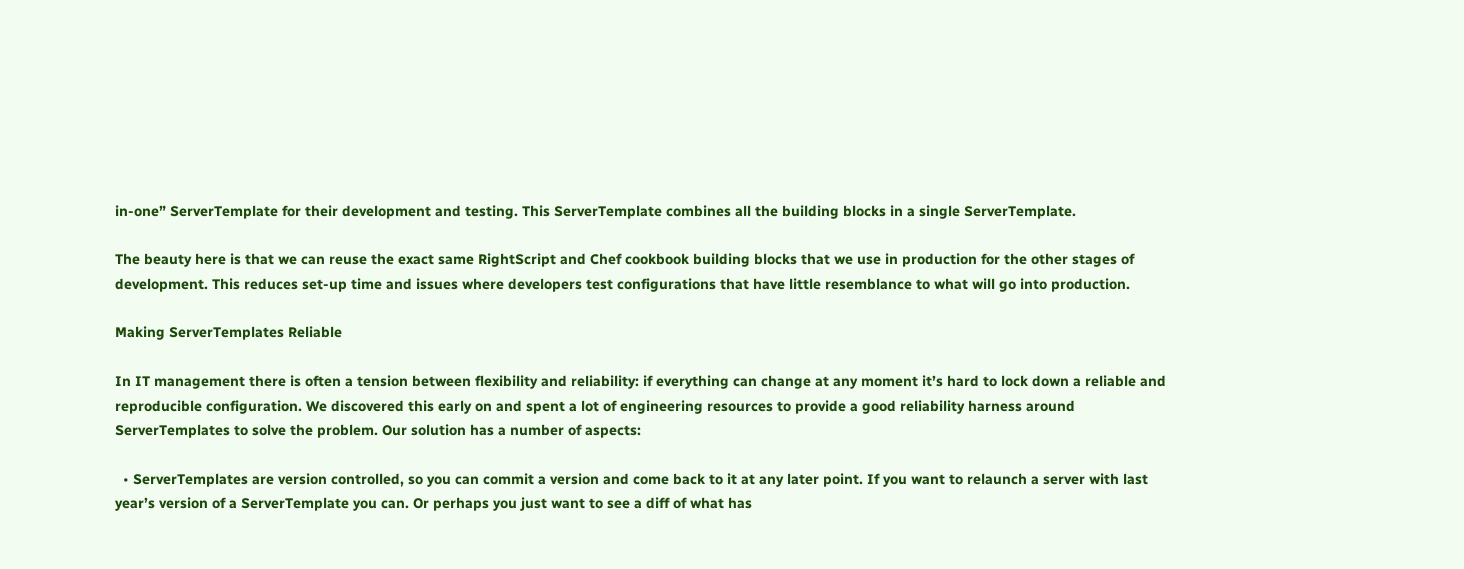in-one” ServerTemplate for their development and testing. This ServerTemplate combines all the building blocks in a single ServerTemplate.

The beauty here is that we can reuse the exact same RightScript and Chef cookbook building blocks that we use in production for the other stages of development. This reduces set-up time and issues where developers test configurations that have little resemblance to what will go into production.

Making ServerTemplates Reliable

In IT management there is often a tension between flexibility and reliability: if everything can change at any moment it’s hard to lock down a reliable and reproducible configuration. We discovered this early on and spent a lot of engineering resources to provide a good reliability harness around ServerTemplates to solve the problem. Our solution has a number of aspects:

  • ServerTemplates are version controlled, so you can commit a version and come back to it at any later point. If you want to relaunch a server with last year’s version of a ServerTemplate you can. Or perhaps you just want to see a diff of what has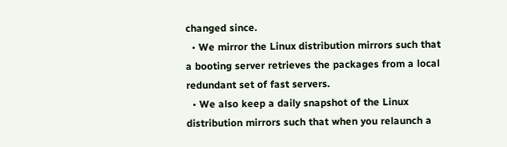changed since.
  • We mirror the Linux distribution mirrors such that a booting server retrieves the packages from a local redundant set of fast servers.
  • We also keep a daily snapshot of the Linux distribution mirrors such that when you relaunch a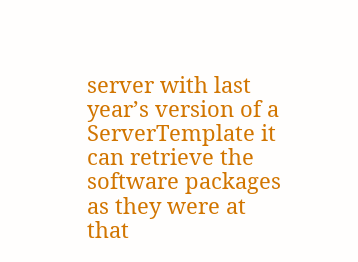server with last year’s version of a ServerTemplate it can retrieve the software packages as they were at that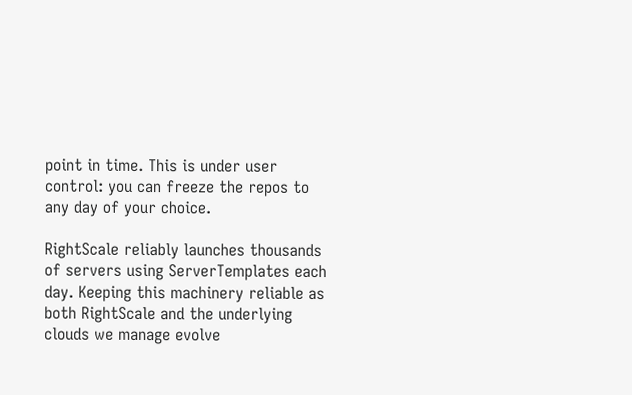point in time. This is under user control: you can freeze the repos to any day of your choice.

RightScale reliably launches thousands of servers using ServerTemplates each day. Keeping this machinery reliable as both RightScale and the underlying clouds we manage evolve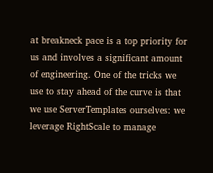at breakneck pace is a top priority for us and involves a significant amount of engineering. One of the tricks we use to stay ahead of the curve is that we use ServerTemplates ourselves: we leverage RightScale to manage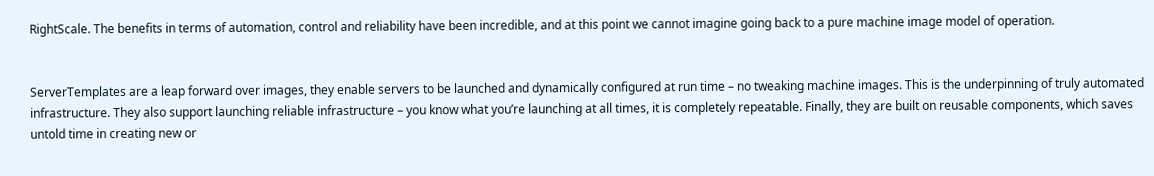RightScale. The benefits in terms of automation, control and reliability have been incredible, and at this point we cannot imagine going back to a pure machine image model of operation.


ServerTemplates are a leap forward over images, they enable servers to be launched and dynamically configured at run time – no tweaking machine images. This is the underpinning of truly automated infrastructure. They also support launching reliable infrastructure – you know what you’re launching at all times, it is completely repeatable. Finally, they are built on reusable components, which saves untold time in creating new or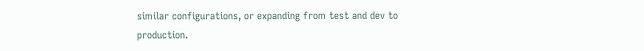similar configurations, or expanding from test and dev to production.